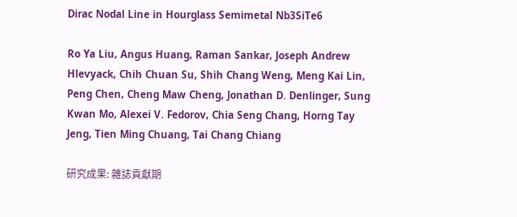Dirac Nodal Line in Hourglass Semimetal Nb3SiTe6

Ro Ya Liu, Angus Huang, Raman Sankar, Joseph Andrew Hlevyack, Chih Chuan Su, Shih Chang Weng, Meng Kai Lin, Peng Chen, Cheng Maw Cheng, Jonathan D. Denlinger, Sung Kwan Mo, Alexei V. Fedorov, Chia Seng Chang, Horng Tay Jeng, Tien Ming Chuang, Tai Chang Chiang

研究成果: 雜誌貢獻期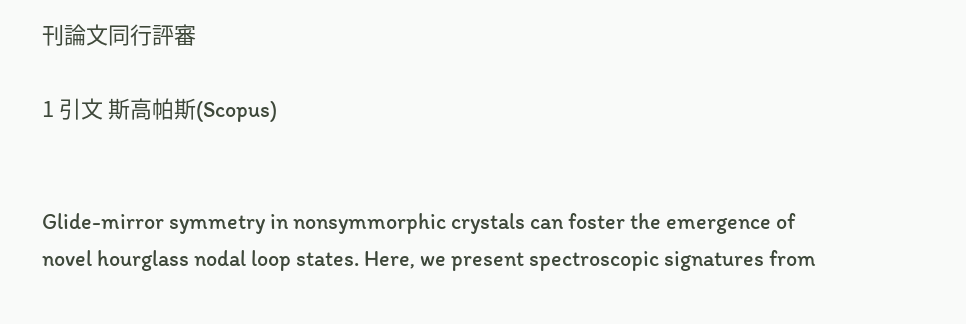刊論文同行評審

1 引文 斯高帕斯(Scopus)


Glide-mirror symmetry in nonsymmorphic crystals can foster the emergence of novel hourglass nodal loop states. Here, we present spectroscopic signatures from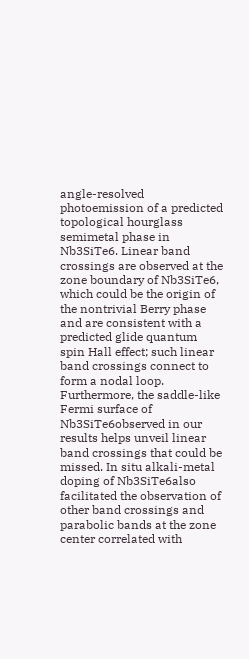angle-resolved photoemission of a predicted topological hourglass semimetal phase in Nb3SiTe6. Linear band crossings are observed at the zone boundary of Nb3SiTe6, which could be the origin of the nontrivial Berry phase and are consistent with a predicted glide quantum spin Hall effect; such linear band crossings connect to form a nodal loop. Furthermore, the saddle-like Fermi surface of Nb3SiTe6observed in our results helps unveil linear band crossings that could be missed. In situ alkali-metal doping of Nb3SiTe6also facilitated the observation of other band crossings and parabolic bands at the zone center correlated with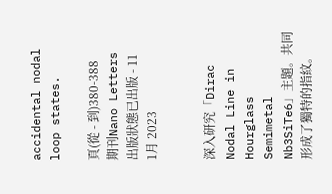accidental nodal loop states.

頁(從 - 到)380-388
期刊Nano Letters
出版狀態已出版 - 11 1月 2023


深入研究「Dirac Nodal Line in Hourglass Semimetal Nb3SiTe6」主題。共同形成了獨特的指紋。